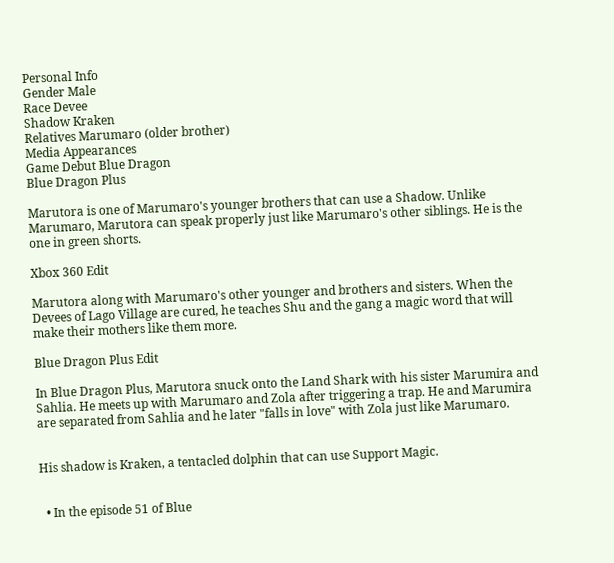Personal Info
Gender Male
Race Devee
Shadow Kraken
Relatives Marumaro (older brother)
Media Appearances
Game Debut Blue Dragon
Blue Dragon Plus

Marutora is one of Marumaro's younger brothers that can use a Shadow. Unlike Marumaro, Marutora can speak properly just like Marumaro's other siblings. He is the one in green shorts.

Xbox 360 Edit

Marutora along with Marumaro's other younger and brothers and sisters. When the Devees of Lago Village are cured, he teaches Shu and the gang a magic word that will make their mothers like them more.

Blue Dragon Plus Edit

In Blue Dragon Plus, Marutora snuck onto the Land Shark with his sister Marumira and Sahlia. He meets up with Marumaro and Zola after triggering a trap. He and Marumira are separated from Sahlia and he later "falls in love" with Zola just like Marumaro.


His shadow is Kraken, a tentacled dolphin that can use Support Magic.


  • In the episode 51 of Blue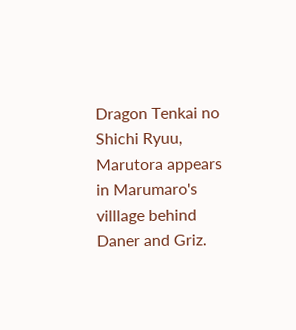Dragon Tenkai no Shichi Ryuu, Marutora appears in Marumaro's villlage behind Daner and Griz.